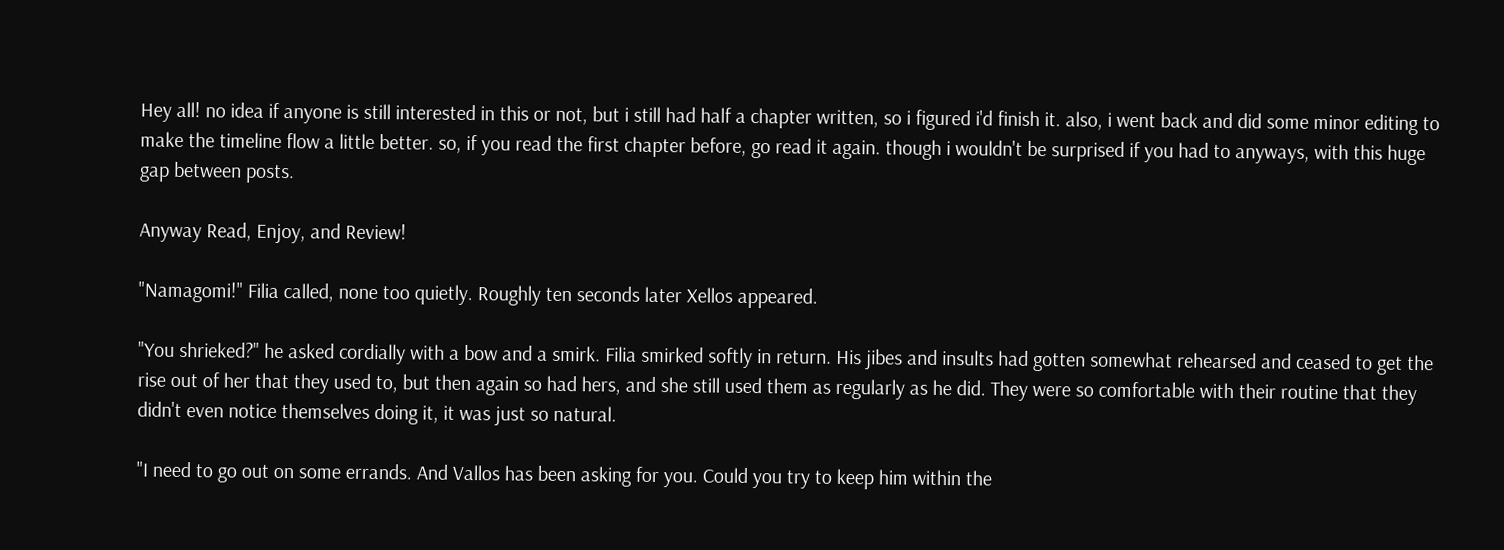Hey all! no idea if anyone is still interested in this or not, but i still had half a chapter written, so i figured i'd finish it. also, i went back and did some minor editing to make the timeline flow a little better. so, if you read the first chapter before, go read it again. though i wouldn't be surprised if you had to anyways, with this huge gap between posts.

Anyway Read, Enjoy, and Review!

"Namagomi!" Filia called, none too quietly. Roughly ten seconds later Xellos appeared.

"You shrieked?" he asked cordially with a bow and a smirk. Filia smirked softly in return. His jibes and insults had gotten somewhat rehearsed and ceased to get the rise out of her that they used to, but then again so had hers, and she still used them as regularly as he did. They were so comfortable with their routine that they didn't even notice themselves doing it, it was just so natural.

"I need to go out on some errands. And Vallos has been asking for you. Could you try to keep him within the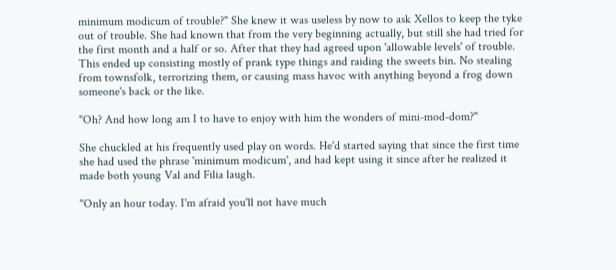minimum modicum of trouble?" She knew it was useless by now to ask Xellos to keep the tyke out of trouble. She had known that from the very beginning actually, but still she had tried for the first month and a half or so. After that they had agreed upon 'allowable levels' of trouble. This ended up consisting mostly of prank type things and raiding the sweets bin. No stealing from townsfolk, terrorizing them, or causing mass havoc with anything beyond a frog down someone's back or the like.

"Oh? And how long am I to have to enjoy with him the wonders of mini-mod-dom?"

She chuckled at his frequently used play on words. He'd started saying that since the first time she had used the phrase 'minimum modicum', and had kept using it since after he realized it made both young Val and Filia laugh.

"Only an hour today. I'm afraid you'll not have much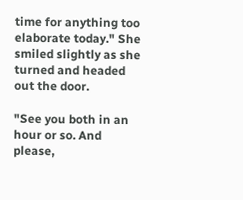time for anything too elaborate today." She smiled slightly as she turned and headed out the door.

"See you both in an hour or so. And please,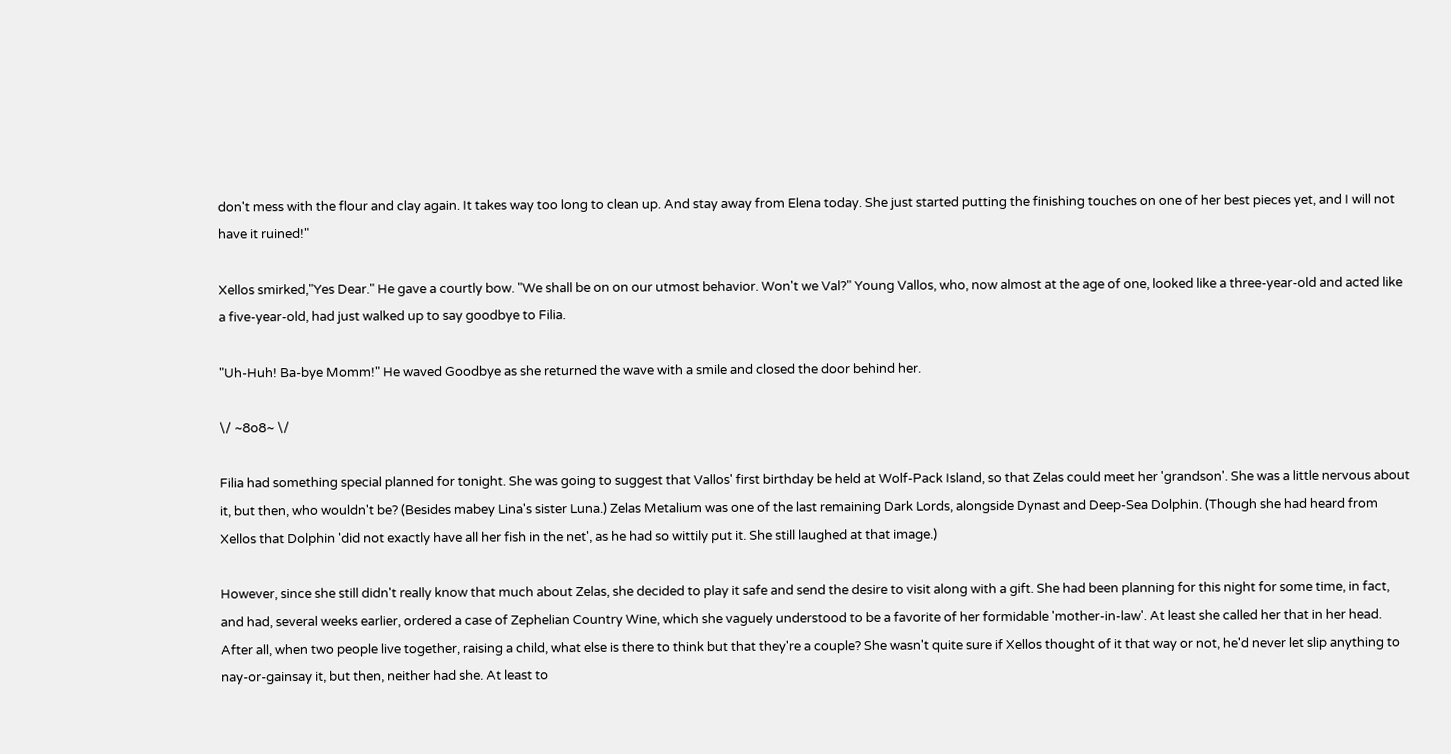don't mess with the flour and clay again. It takes way too long to clean up. And stay away from Elena today. She just started putting the finishing touches on one of her best pieces yet, and I will not have it ruined!"

Xellos smirked,"Yes Dear." He gave a courtly bow. "We shall be on on our utmost behavior. Won't we Val?" Young Vallos, who, now almost at the age of one, looked like a three-year-old and acted like a five-year-old, had just walked up to say goodbye to Filia.

"Uh-Huh! Ba-bye Momm!" He waved Goodbye as she returned the wave with a smile and closed the door behind her.

\/ ~8o8~ \/

Filia had something special planned for tonight. She was going to suggest that Vallos' first birthday be held at Wolf-Pack Island, so that Zelas could meet her 'grandson'. She was a little nervous about it, but then, who wouldn't be? (Besides mabey Lina's sister Luna.) Zelas Metalium was one of the last remaining Dark Lords, alongside Dynast and Deep-Sea Dolphin. (Though she had heard from Xellos that Dolphin 'did not exactly have all her fish in the net', as he had so wittily put it. She still laughed at that image.)

However, since she still didn't really know that much about Zelas, she decided to play it safe and send the desire to visit along with a gift. She had been planning for this night for some time, in fact, and had, several weeks earlier, ordered a case of Zephelian Country Wine, which she vaguely understood to be a favorite of her formidable 'mother-in-law'. At least she called her that in her head. After all, when two people live together, raising a child, what else is there to think but that they're a couple? She wasn't quite sure if Xellos thought of it that way or not, he'd never let slip anything to nay-or-gainsay it, but then, neither had she. At least to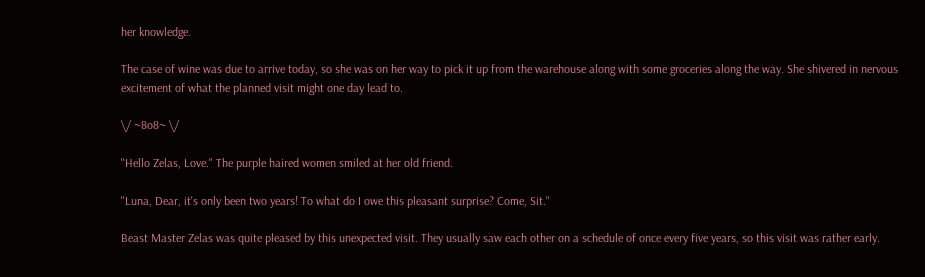her knowledge.

The case of wine was due to arrive today, so she was on her way to pick it up from the warehouse along with some groceries along the way. She shivered in nervous excitement of what the planned visit might one day lead to.

\/ ~8o8~ \/

"Hello Zelas, Love." The purple haired women smiled at her old friend.

"Luna, Dear, it's only been two years! To what do I owe this pleasant surprise? Come, Sit."

Beast Master Zelas was quite pleased by this unexpected visit. They usually saw each other on a schedule of once every five years, so this visit was rather early.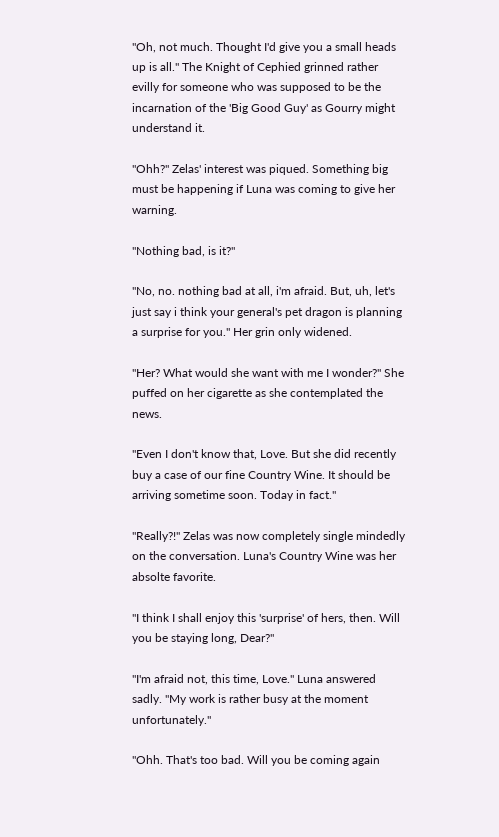"Oh, not much. Thought I'd give you a small heads up is all." The Knight of Cephied grinned rather evilly for someone who was supposed to be the incarnation of the 'Big Good Guy' as Gourry might understand it.

"Ohh?" Zelas' interest was piqued. Something big must be happening if Luna was coming to give her warning.

"Nothing bad, is it?"

"No, no. nothing bad at all, i'm afraid. But, uh, let's just say i think your general's pet dragon is planning a surprise for you." Her grin only widened.

"Her? What would she want with me I wonder?" She puffed on her cigarette as she contemplated the news.

"Even I don't know that, Love. But she did recently buy a case of our fine Country Wine. It should be arriving sometime soon. Today in fact."

"Really?!" Zelas was now completely single mindedly on the conversation. Luna's Country Wine was her absolte favorite.

"I think I shall enjoy this 'surprise' of hers, then. Will you be staying long, Dear?"

"I'm afraid not, this time, Love." Luna answered sadly. "My work is rather busy at the moment unfortunately."

"Ohh. That's too bad. Will you be coming again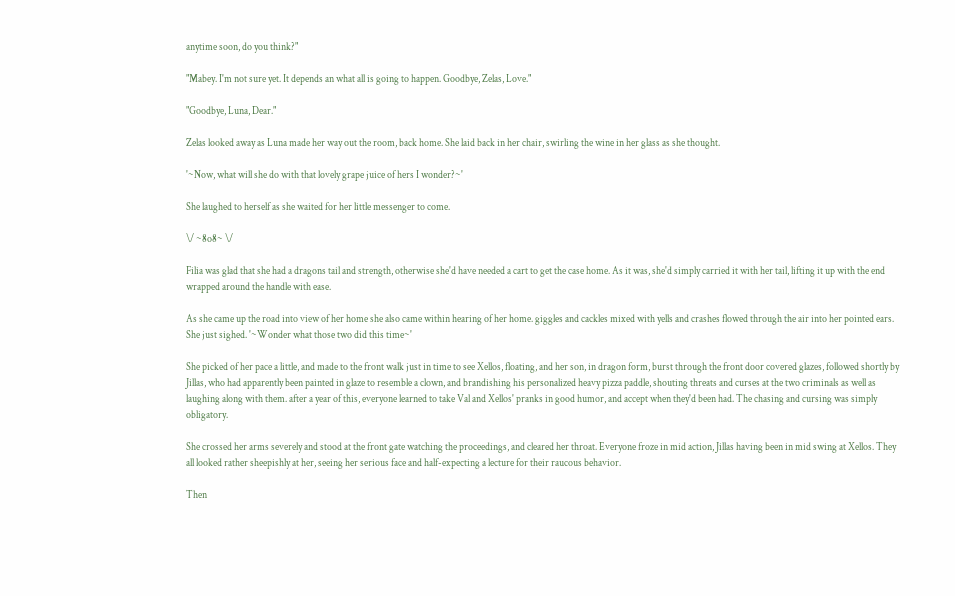anytime soon, do you think?"

"Mabey. I'm not sure yet. It depends an what all is going to happen. Goodbye, Zelas, Love."

"Goodbye, Luna, Dear."

Zelas looked away as Luna made her way out the room, back home. She laid back in her chair, swirling the wine in her glass as she thought.

'~Now, what will she do with that lovely grape juice of hers I wonder?~'

She laughed to herself as she waited for her little messenger to come.

\/ ~8o8~ \/

Filia was glad that she had a dragons tail and strength, otherwise she'd have needed a cart to get the case home. As it was, she'd simply carried it with her tail, lifting it up with the end wrapped around the handle with ease.

As she came up the road into view of her home she also came within hearing of her home. giggles and cackles mixed with yells and crashes flowed through the air into her pointed ears. She just sighed. '~Wonder what those two did this time~'

She picked of her pace a little, and made to the front walk just in time to see Xellos, floating, and her son, in dragon form, burst through the front door covered glazes, followed shortly by Jillas, who had apparently been painted in glaze to resemble a clown, and brandishing his personalized heavy pizza paddle, shouting threats and curses at the two criminals as well as laughing along with them. after a year of this, everyone learned to take Val and Xellos' pranks in good humor, and accept when they'd been had. The chasing and cursing was simply obligatory.

She crossed her arms severely and stood at the front gate watching the proceedings, and cleared her throat. Everyone froze in mid action, Jillas having been in mid swing at Xellos. They all looked rather sheepishly at her, seeing her serious face and half-expecting a lecture for their raucous behavior.

Then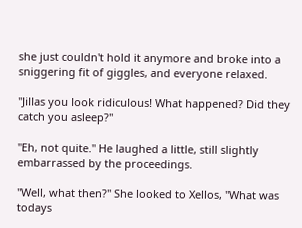she just couldn't hold it anymore and broke into a sniggering fit of giggles, and everyone relaxed.

"Jillas you look ridiculous! What happened? Did they catch you asleep?"

"Eh, not quite." He laughed a little, still slightly embarrassed by the proceedings.

"Well, what then?" She looked to Xellos, "What was todays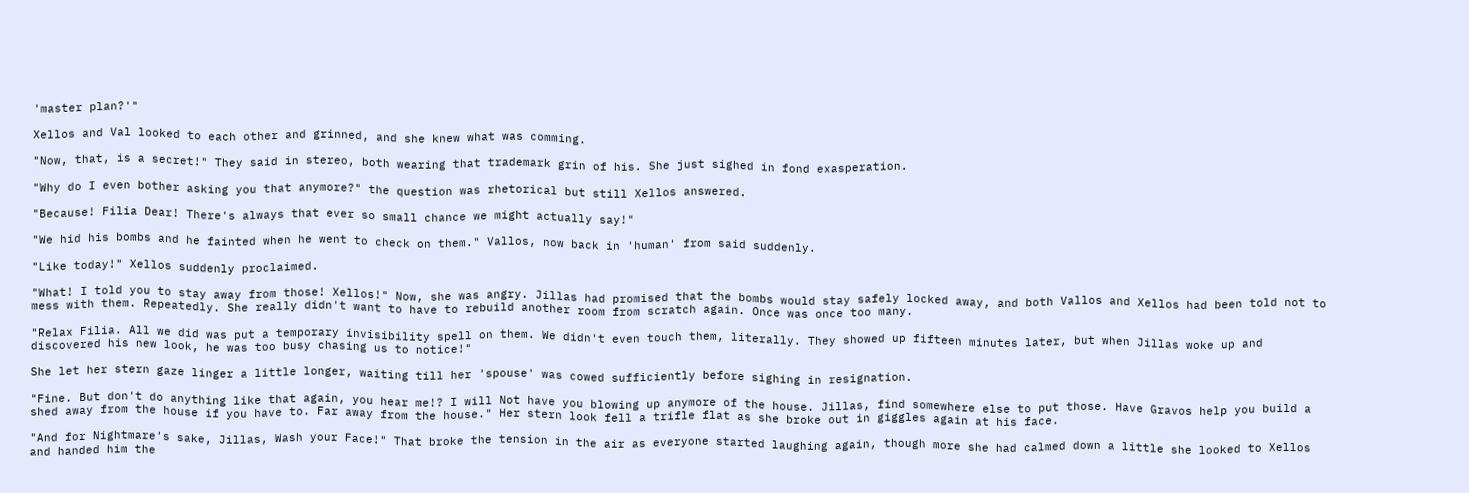'master plan?'"

Xellos and Val looked to each other and grinned, and she knew what was comming.

"Now, that, is a secret!" They said in stereo, both wearing that trademark grin of his. She just sighed in fond exasperation.

"Why do I even bother asking you that anymore?" the question was rhetorical but still Xellos answered.

"Because! Filia Dear! There's always that ever so small chance we might actually say!"

"We hid his bombs and he fainted when he went to check on them." Vallos, now back in 'human' from said suddenly.

"Like today!" Xellos suddenly proclaimed.

"What! I told you to stay away from those! Xellos!" Now, she was angry. Jillas had promised that the bombs would stay safely locked away, and both Vallos and Xellos had been told not to mess with them. Repeatedly. She really didn't want to have to rebuild another room from scratch again. Once was once too many.

"Relax Filia. All we did was put a temporary invisibility spell on them. We didn't even touch them, literally. They showed up fifteen minutes later, but when Jillas woke up and discovered his new look, he was too busy chasing us to notice!"

She let her stern gaze linger a little longer, waiting till her 'spouse' was cowed sufficiently before sighing in resignation.

"Fine. But don't do anything like that again, you hear me!? I will Not have you blowing up anymore of the house. Jillas, find somewhere else to put those. Have Gravos help you build a shed away from the house if you have to. Far away from the house." Her stern look fell a trifle flat as she broke out in giggles again at his face.

"And for Nightmare's sake, Jillas, Wash your Face!" That broke the tension in the air as everyone started laughing again, though more she had calmed down a little she looked to Xellos and handed him the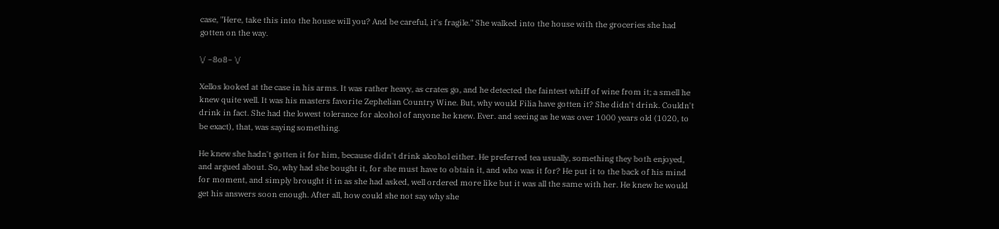case, "Here, take this into the house will you? And be careful, it's fragile." She walked into the house with the groceries she had gotten on the way.

\/ ~8o8~ \/

Xellos looked at the case in his arms. It was rather heavy, as crates go, and he detected the faintest whiff of wine from it; a smell he knew quite well. It was his masters favorite Zephelian Country Wine. But, why would Filia have gotten it? She didn't drink. Couldn't drink in fact. She had the lowest tolerance for alcohol of anyone he knew. Ever. and seeing as he was over 1000 years old (1020, to be exact), that, was saying something.

He knew she hadn't gotten it for him, because didn't drink alcohol either. He preferred tea usually, something they both enjoyed, and argued about. So, why had she bought it, for she must have to obtain it, and who was it for? He put it to the back of his mind for moment, and simply brought it in as she had asked, well ordered more like but it was all the same with her. He knew he would get his answers soon enough. After all, how could she not say why she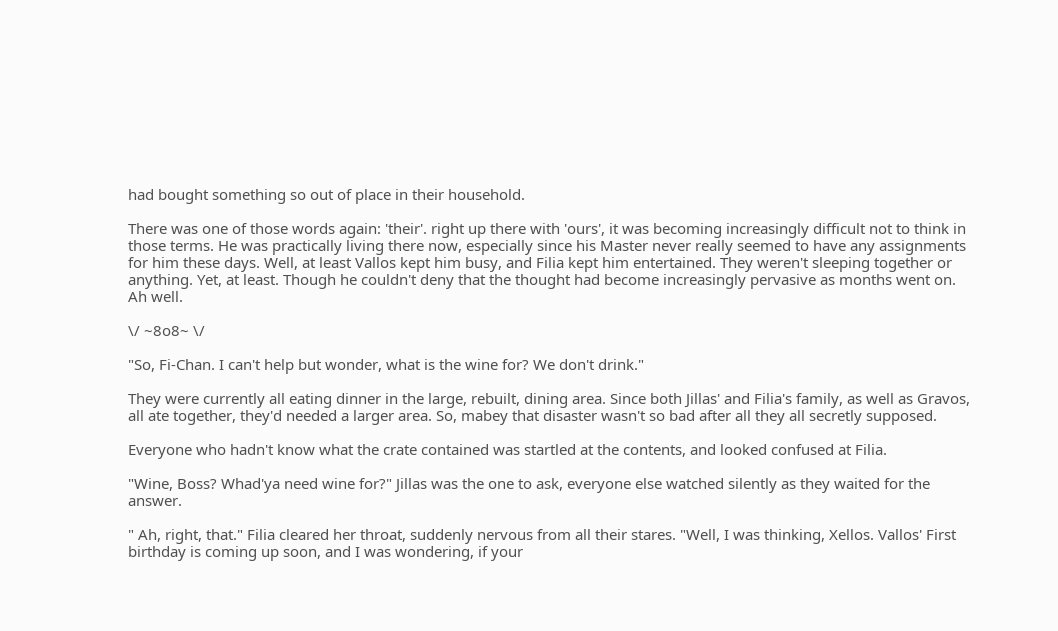had bought something so out of place in their household.

There was one of those words again: 'their'. right up there with 'ours', it was becoming increasingly difficult not to think in those terms. He was practically living there now, especially since his Master never really seemed to have any assignments for him these days. Well, at least Vallos kept him busy, and Filia kept him entertained. They weren't sleeping together or anything. Yet, at least. Though he couldn't deny that the thought had become increasingly pervasive as months went on. Ah well.

\/ ~8o8~ \/

"So, Fi-Chan. I can't help but wonder, what is the wine for? We don't drink."

They were currently all eating dinner in the large, rebuilt, dining area. Since both Jillas' and Filia's family, as well as Gravos, all ate together, they'd needed a larger area. So, mabey that disaster wasn't so bad after all they all secretly supposed.

Everyone who hadn't know what the crate contained was startled at the contents, and looked confused at Filia.

"Wine, Boss? Whad'ya need wine for?" Jillas was the one to ask, everyone else watched silently as they waited for the answer.

" Ah, right, that." Filia cleared her throat, suddenly nervous from all their stares. "Well, I was thinking, Xellos. Vallos' First birthday is coming up soon, and I was wondering, if your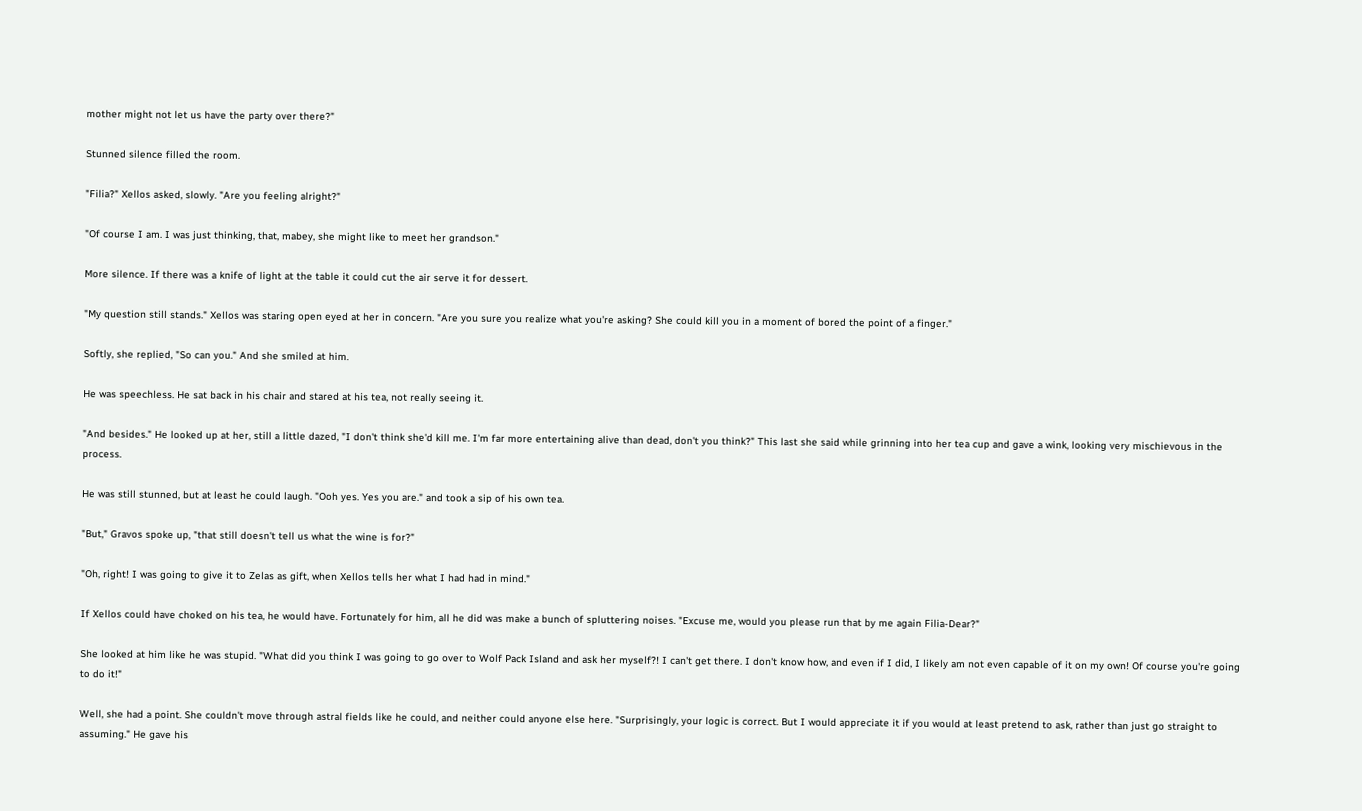mother might not let us have the party over there?"

Stunned silence filled the room.

"Filia?" Xellos asked, slowly. "Are you feeling alright?"

"Of course I am. I was just thinking, that, mabey, she might like to meet her grandson."

More silence. If there was a knife of light at the table it could cut the air serve it for dessert.

"My question still stands." Xellos was staring open eyed at her in concern. "Are you sure you realize what you're asking? She could kill you in a moment of bored the point of a finger."

Softly, she replied, "So can you." And she smiled at him.

He was speechless. He sat back in his chair and stared at his tea, not really seeing it.

"And besides." He looked up at her, still a little dazed, "I don't think she'd kill me. I'm far more entertaining alive than dead, don't you think?" This last she said while grinning into her tea cup and gave a wink, looking very mischievous in the process.

He was still stunned, but at least he could laugh. "Ooh yes. Yes you are." and took a sip of his own tea.

"But," Gravos spoke up, "that still doesn't tell us what the wine is for?"

"Oh, right! I was going to give it to Zelas as gift, when Xellos tells her what I had had in mind."

If Xellos could have choked on his tea, he would have. Fortunately for him, all he did was make a bunch of spluttering noises. "Excuse me, would you please run that by me again Filia-Dear?"

She looked at him like he was stupid. "What did you think I was going to go over to Wolf Pack Island and ask her myself?! I can't get there. I don't know how, and even if I did, I likely am not even capable of it on my own! Of course you're going to do it!"

Well, she had a point. She couldn't move through astral fields like he could, and neither could anyone else here. "Surprisingly, your logic is correct. But I would appreciate it if you would at least pretend to ask, rather than just go straight to assuming." He gave his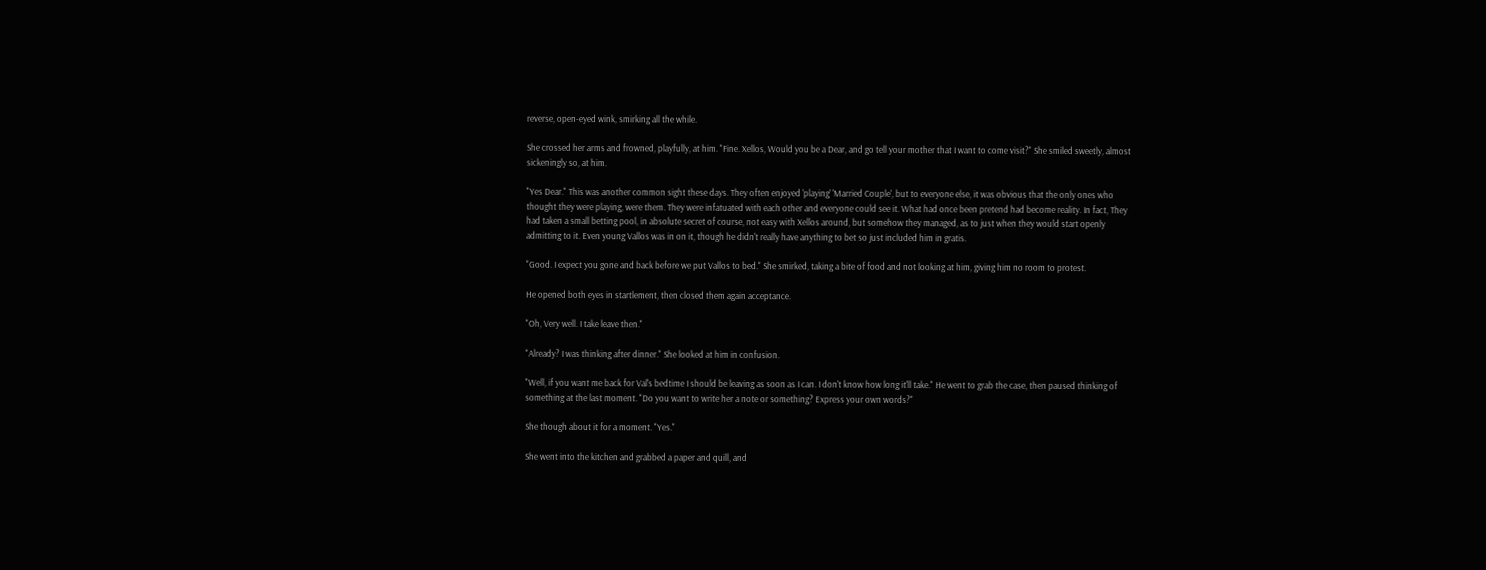reverse, open-eyed wink, smirking all the while.

She crossed her arms and frowned, playfully, at him. "Fine. Xellos, Would you be a Dear, and go tell your mother that I want to come visit?" She smiled sweetly, almost sickeningly so, at him.

"Yes Dear." This was another common sight these days. They often enjoyed 'playing' 'Married Couple', but to everyone else, it was obvious that the only ones who thought they were playing, were them. They were infatuated with each other and everyone could see it. What had once been pretend had become reality. In fact, They had taken a small betting pool, in absolute secret of course, not easy with Xellos around, but somehow they managed, as to just when they would start openly admitting to it. Even young Vallos was in on it, though he didn't really have anything to bet so just included him in gratis.

"Good. I expect you gone and back before we put Vallos to bed." She smirked, taking a bite of food and not looking at him, giving him no room to protest.

He opened both eyes in startlement, then closed them again acceptance.

"Oh, Very well. I take leave then."

"Already? I was thinking after dinner." She looked at him in confusion.

"Well, if you want me back for Val's bedtime I should be leaving as soon as I can. I don't know how long it'll take." He went to grab the case, then paused thinking of something at the last moment. "Do you want to write her a note or something? Express your own words?"

She though about it for a moment. "Yes."

She went into the kitchen and grabbed a paper and quill, and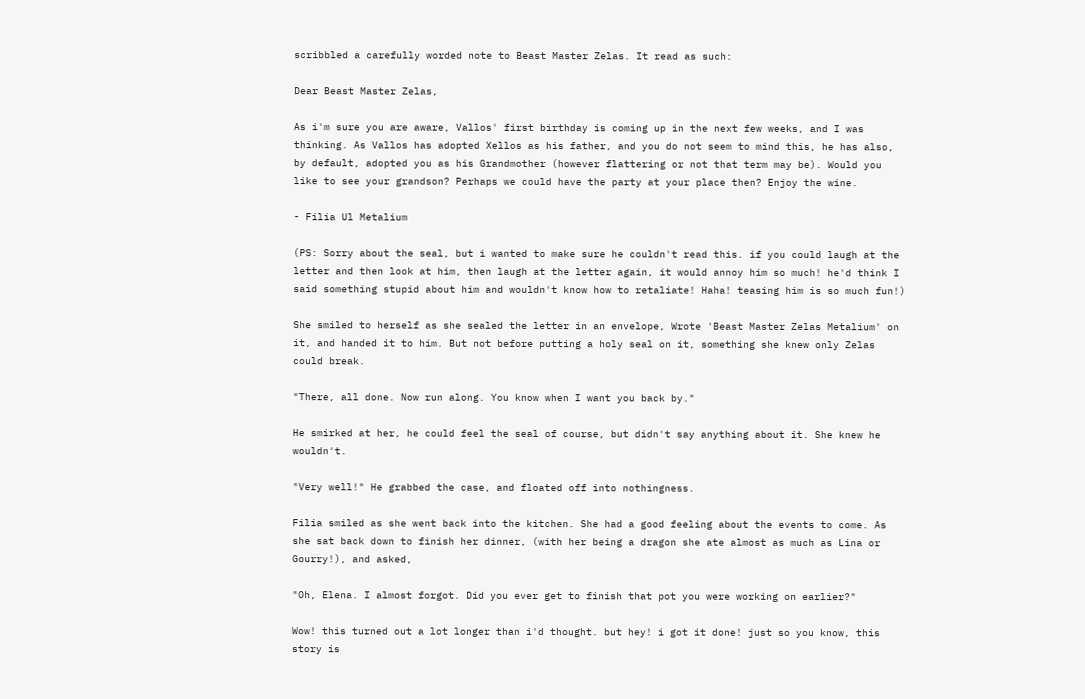scribbled a carefully worded note to Beast Master Zelas. It read as such:

Dear Beast Master Zelas,

As i'm sure you are aware, Vallos' first birthday is coming up in the next few weeks, and I was thinking. As Vallos has adopted Xellos as his father, and you do not seem to mind this, he has also, by default, adopted you as his Grandmother (however flattering or not that term may be). Would you like to see your grandson? Perhaps we could have the party at your place then? Enjoy the wine.

- Filia Ul Metalium

(PS: Sorry about the seal, but i wanted to make sure he couldn't read this. if you could laugh at the letter and then look at him, then laugh at the letter again, it would annoy him so much! he'd think I said something stupid about him and wouldn't know how to retaliate! Haha! teasing him is so much fun!)

She smiled to herself as she sealed the letter in an envelope, Wrote 'Beast Master Zelas Metalium' on it, and handed it to him. But not before putting a holy seal on it, something she knew only Zelas could break.

"There, all done. Now run along. You know when I want you back by."

He smirked at her, he could feel the seal of course, but didn't say anything about it. She knew he wouldn't.

"Very well!" He grabbed the case, and floated off into nothingness.

Filia smiled as she went back into the kitchen. She had a good feeling about the events to come. As she sat back down to finish her dinner, (with her being a dragon she ate almost as much as Lina or Gourry!), and asked,

"Oh, Elena. I almost forgot. Did you ever get to finish that pot you were working on earlier?"

Wow! this turned out a lot longer than i'd thought. but hey! i got it done! just so you know, this story is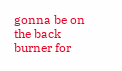gonna be on the back burner for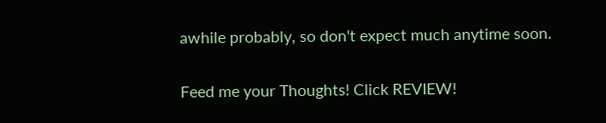awhile probably, so don't expect much anytime soon.

Feed me your Thoughts! Click REVIEW!